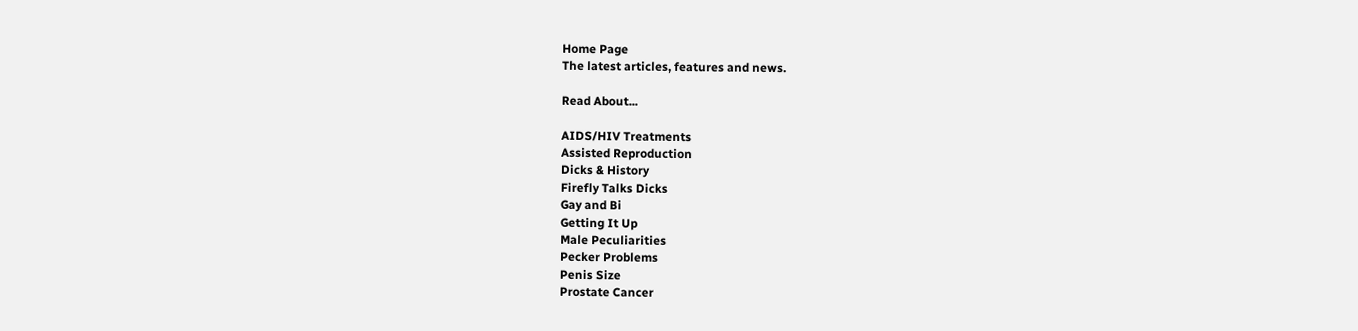Home Page
The latest articles, features and news.

Read About...

AIDS/HIV Treatments
Assisted Reproduction
Dicks & History
Firefly Talks Dicks
Gay and Bi
Getting It Up
Male Peculiarities
Pecker Problems
Penis Size
Prostate Cancer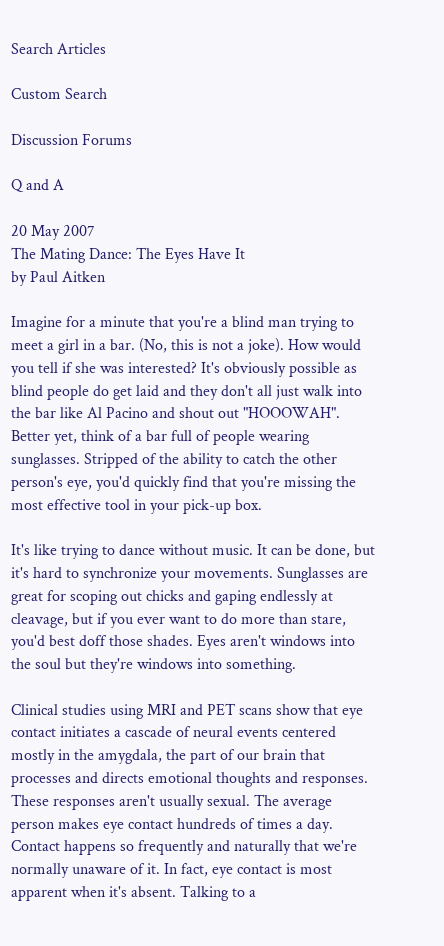Search Articles

Custom Search

Discussion Forums

Q and A

20 May 2007
The Mating Dance: The Eyes Have It
by Paul Aitken

Imagine for a minute that you're a blind man trying to meet a girl in a bar. (No, this is not a joke). How would you tell if she was interested? It's obviously possible as blind people do get laid and they don't all just walk into the bar like Al Pacino and shout out "HOOOWAH". Better yet, think of a bar full of people wearing sunglasses. Stripped of the ability to catch the other person's eye, you'd quickly find that you're missing the most effective tool in your pick-up box.

It's like trying to dance without music. It can be done, but it's hard to synchronize your movements. Sunglasses are great for scoping out chicks and gaping endlessly at cleavage, but if you ever want to do more than stare, you'd best doff those shades. Eyes aren't windows into the soul but they're windows into something.

Clinical studies using MRI and PET scans show that eye contact initiates a cascade of neural events centered mostly in the amygdala, the part of our brain that processes and directs emotional thoughts and responses. These responses aren't usually sexual. The average person makes eye contact hundreds of times a day. Contact happens so frequently and naturally that we're normally unaware of it. In fact, eye contact is most apparent when it's absent. Talking to a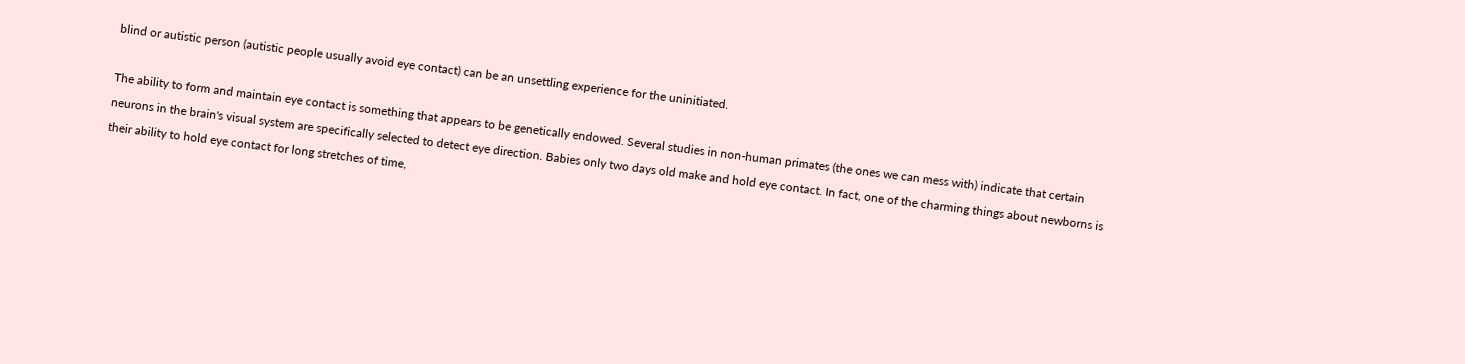blind or autistic person (autistic people usually avoid eye contact) can be an unsettling experience for the uninitiated.

The ability to form and maintain eye contact is something that appears to be genetically endowed. Several studies in non-human primates (the ones we can mess with) indicate that certain neurons in the brain's visual system are specifically selected to detect eye direction. Babies only two days old make and hold eye contact. In fact, one of the charming things about newborns is their ability to hold eye contact for long stretches of time,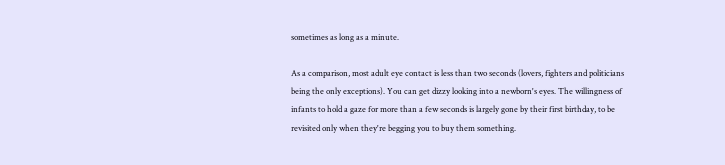sometimes as long as a minute.

As a comparison, most adult eye contact is less than two seconds (lovers, fighters and politicians being the only exceptions). You can get dizzy looking into a newborn's eyes. The willingness of infants to hold a gaze for more than a few seconds is largely gone by their first birthday, to be revisited only when they're begging you to buy them something.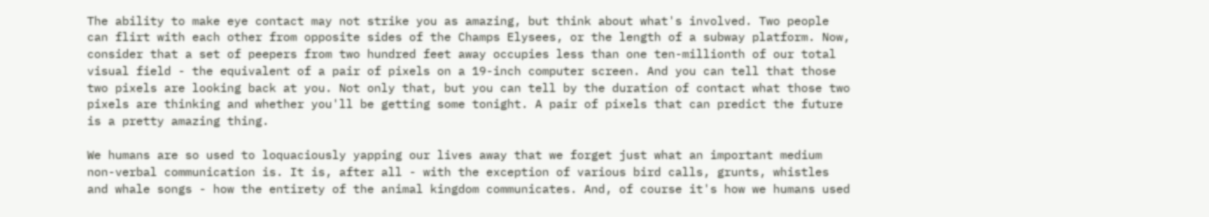The ability to make eye contact may not strike you as amazing, but think about what's involved. Two people can flirt with each other from opposite sides of the Champs Elysees, or the length of a subway platform. Now, consider that a set of peepers from two hundred feet away occupies less than one ten-millionth of our total visual field - the equivalent of a pair of pixels on a 19-inch computer screen. And you can tell that those two pixels are looking back at you. Not only that, but you can tell by the duration of contact what those two pixels are thinking and whether you'll be getting some tonight. A pair of pixels that can predict the future is a pretty amazing thing.

We humans are so used to loquaciously yapping our lives away that we forget just what an important medium non-verbal communication is. It is, after all - with the exception of various bird calls, grunts, whistles and whale songs - how the entirety of the animal kingdom communicates. And, of course it's how we humans used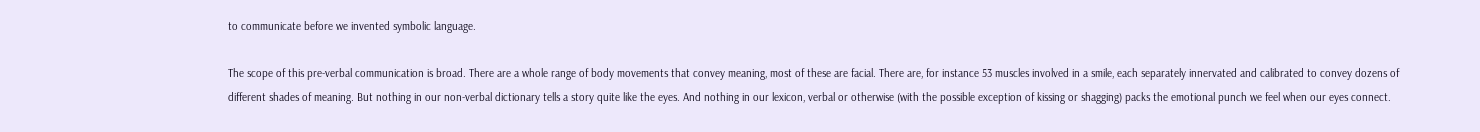to communicate before we invented symbolic language.

The scope of this pre-verbal communication is broad. There are a whole range of body movements that convey meaning, most of these are facial. There are, for instance 53 muscles involved in a smile, each separately innervated and calibrated to convey dozens of different shades of meaning. But nothing in our non-verbal dictionary tells a story quite like the eyes. And nothing in our lexicon, verbal or otherwise (with the possible exception of kissing or shagging) packs the emotional punch we feel when our eyes connect.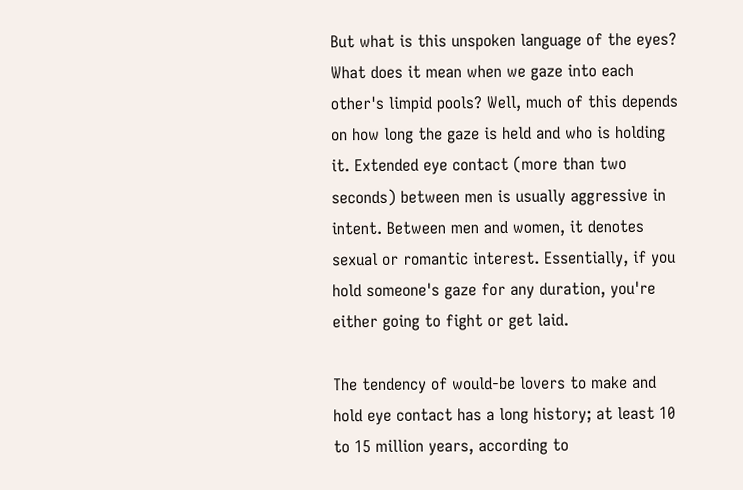But what is this unspoken language of the eyes? What does it mean when we gaze into each other's limpid pools? Well, much of this depends on how long the gaze is held and who is holding it. Extended eye contact (more than two seconds) between men is usually aggressive in intent. Between men and women, it denotes sexual or romantic interest. Essentially, if you hold someone's gaze for any duration, you're either going to fight or get laid.

The tendency of would-be lovers to make and hold eye contact has a long history; at least 10 to 15 million years, according to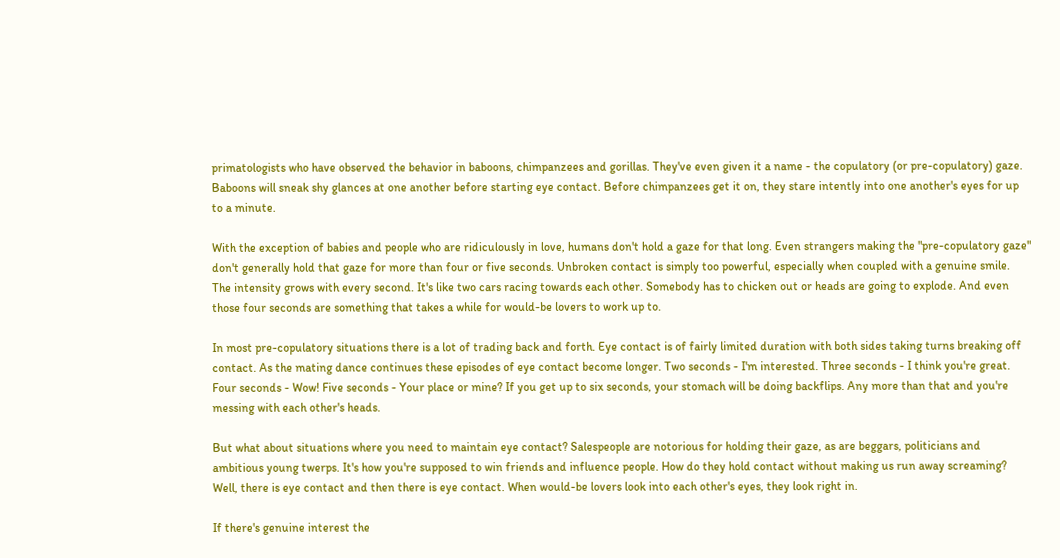primatologists who have observed the behavior in baboons, chimpanzees and gorillas. They've even given it a name - the copulatory (or pre-copulatory) gaze. Baboons will sneak shy glances at one another before starting eye contact. Before chimpanzees get it on, they stare intently into one another's eyes for up to a minute.

With the exception of babies and people who are ridiculously in love, humans don't hold a gaze for that long. Even strangers making the "pre-copulatory gaze" don't generally hold that gaze for more than four or five seconds. Unbroken contact is simply too powerful, especially when coupled with a genuine smile. The intensity grows with every second. It's like two cars racing towards each other. Somebody has to chicken out or heads are going to explode. And even those four seconds are something that takes a while for would-be lovers to work up to.

In most pre-copulatory situations there is a lot of trading back and forth. Eye contact is of fairly limited duration with both sides taking turns breaking off contact. As the mating dance continues these episodes of eye contact become longer. Two seconds - I'm interested. Three seconds - I think you're great. Four seconds - Wow! Five seconds - Your place or mine? If you get up to six seconds, your stomach will be doing backflips. Any more than that and you're messing with each other's heads.

But what about situations where you need to maintain eye contact? Salespeople are notorious for holding their gaze, as are beggars, politicians and ambitious young twerps. It's how you're supposed to win friends and influence people. How do they hold contact without making us run away screaming? Well, there is eye contact and then there is eye contact. When would-be lovers look into each other's eyes, they look right in.

If there's genuine interest the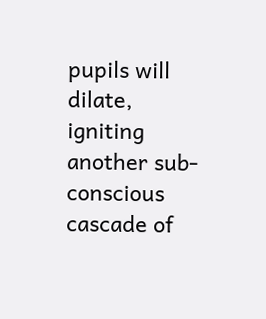pupils will dilate, igniting another sub-conscious cascade of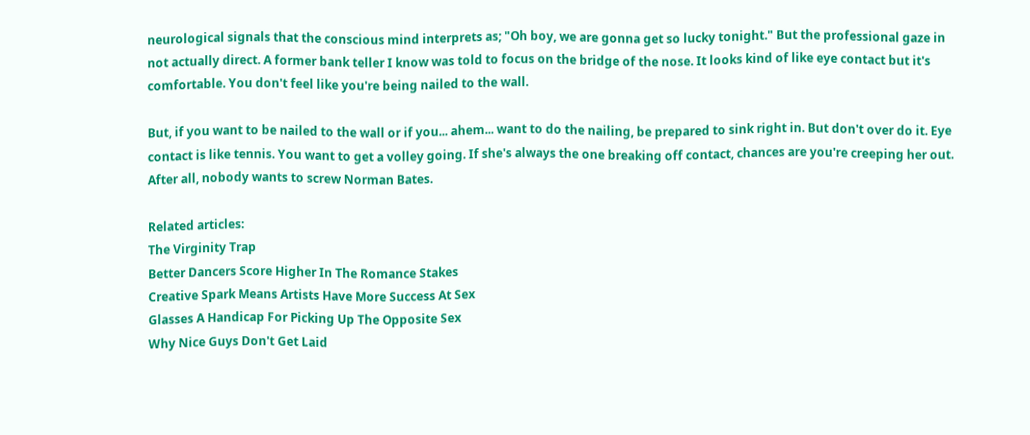neurological signals that the conscious mind interprets as; "Oh boy, we are gonna get so lucky tonight." But the professional gaze in not actually direct. A former bank teller I know was told to focus on the bridge of the nose. It looks kind of like eye contact but it's comfortable. You don't feel like you're being nailed to the wall.

But, if you want to be nailed to the wall or if you... ahem... want to do the nailing, be prepared to sink right in. But don't over do it. Eye contact is like tennis. You want to get a volley going. If she's always the one breaking off contact, chances are you're creeping her out. After all, nobody wants to screw Norman Bates.

Related articles:
The Virginity Trap
Better Dancers Score Higher In The Romance Stakes
Creative Spark Means Artists Have More Success At Sex
Glasses A Handicap For Picking Up The Opposite Sex
Why Nice Guys Don't Get Laid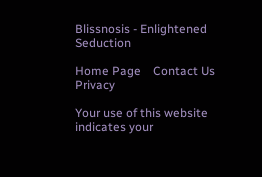Blissnosis - Enlightened Seduction

Home Page    Contact Us    Privacy

Your use of this website indicates your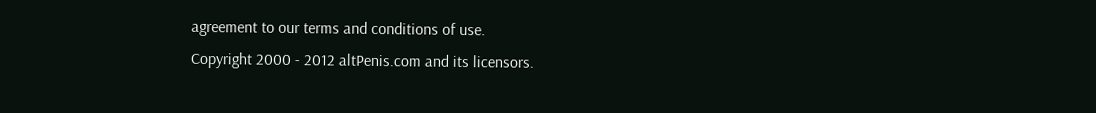agreement to our terms and conditions of use.
Copyright 2000 - 2012 altPenis.com and its licensors.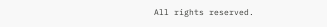All rights reserved.